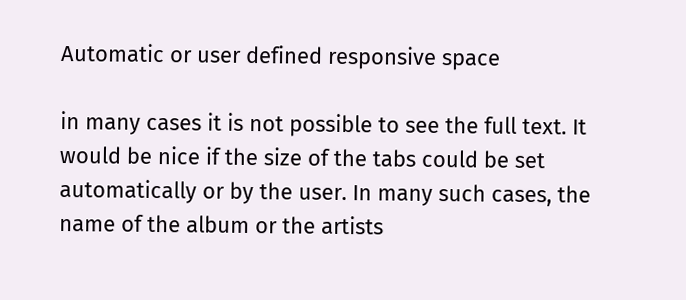Automatic or user defined responsive space

in many cases it is not possible to see the full text. It would be nice if the size of the tabs could be set automatically or by the user. In many such cases, the name of the album or the artists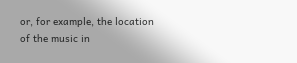or, for example, the location of the music in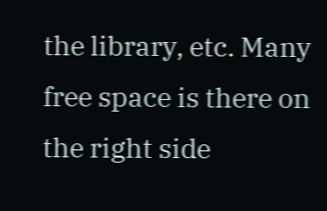the library, etc. Many free space is there on the right side